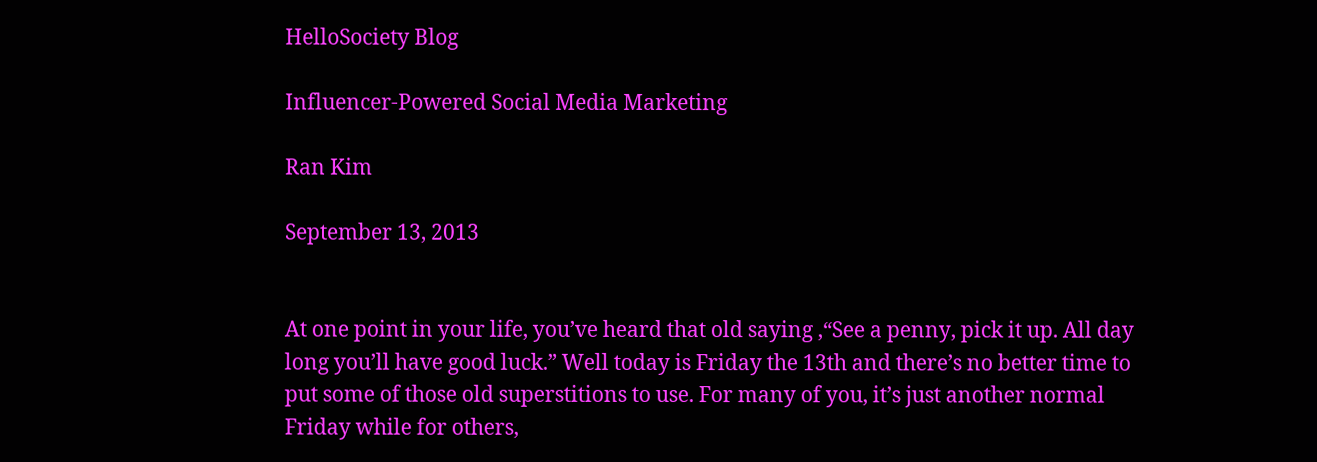HelloSociety Blog

Influencer-Powered Social Media Marketing

Ran Kim

September 13, 2013


At one point in your life, you’ve heard that old saying ,“See a penny, pick it up. All day long you’ll have good luck.” Well today is Friday the 13th and there’s no better time to put some of those old superstitions to use. For many of you, it’s just another normal Friday while for others,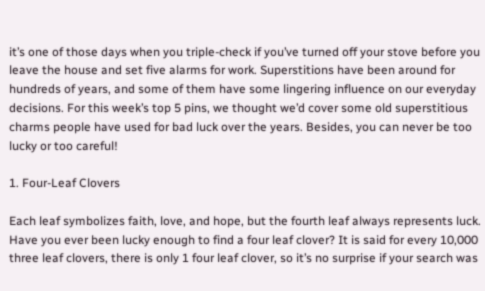it’s one of those days when you triple-check if you’ve turned off your stove before you leave the house and set five alarms for work. Superstitions have been around for hundreds of years, and some of them have some lingering influence on our everyday decisions. For this week’s top 5 pins, we thought we’d cover some old superstitious charms people have used for bad luck over the years. Besides, you can never be too lucky or too careful!

1. Four-Leaf Clovers

Each leaf symbolizes faith, love, and hope, but the fourth leaf always represents luck. Have you ever been lucky enough to find a four leaf clover? It is said for every 10,000 three leaf clovers, there is only 1 four leaf clover, so it’s no surprise if your search was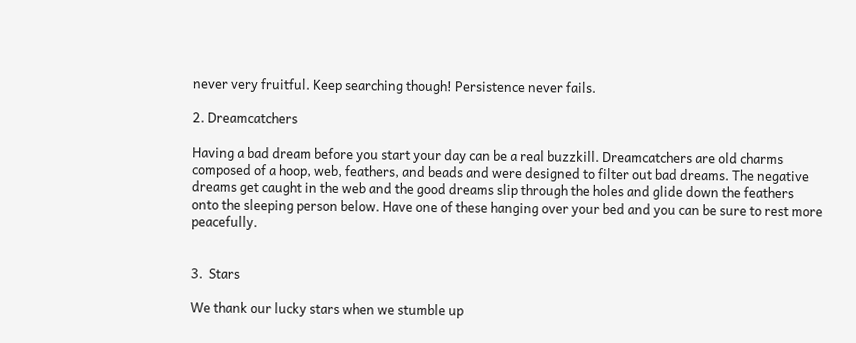never very fruitful. Keep searching though! Persistence never fails.

2. Dreamcatchers

Having a bad dream before you start your day can be a real buzzkill. Dreamcatchers are old charms composed of a hoop, web, feathers, and beads and were designed to filter out bad dreams. The negative dreams get caught in the web and the good dreams slip through the holes and glide down the feathers onto the sleeping person below. Have one of these hanging over your bed and you can be sure to rest more peacefully.


3.  Stars

We thank our lucky stars when we stumble up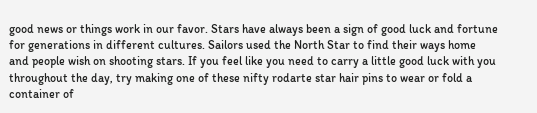good news or things work in our favor. Stars have always been a sign of good luck and fortune for generations in different cultures. Sailors used the North Star to find their ways home and people wish on shooting stars. If you feel like you need to carry a little good luck with you throughout the day, try making one of these nifty rodarte star hair pins to wear or fold a container of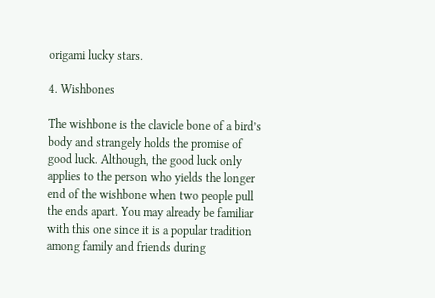origami lucky stars.

4. Wishbones

The wishbone is the clavicle bone of a bird’s body and strangely holds the promise of good luck. Although, the good luck only applies to the person who yields the longer end of the wishbone when two people pull the ends apart. You may already be familiar with this one since it is a popular tradition among family and friends during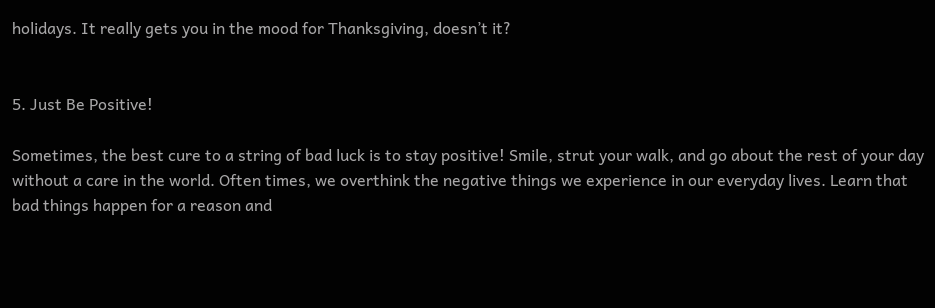holidays. It really gets you in the mood for Thanksgiving, doesn’t it?


5. Just Be Positive!

Sometimes, the best cure to a string of bad luck is to stay positive! Smile, strut your walk, and go about the rest of your day without a care in the world. Often times, we overthink the negative things we experience in our everyday lives. Learn that bad things happen for a reason and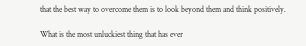that the best way to overcome them is to look beyond them and think positively.

What is the most unluckiest thing that has ever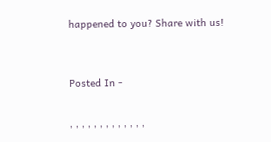happened to you? Share with us!


Posted In -

, , , , , , , , , , , , ,